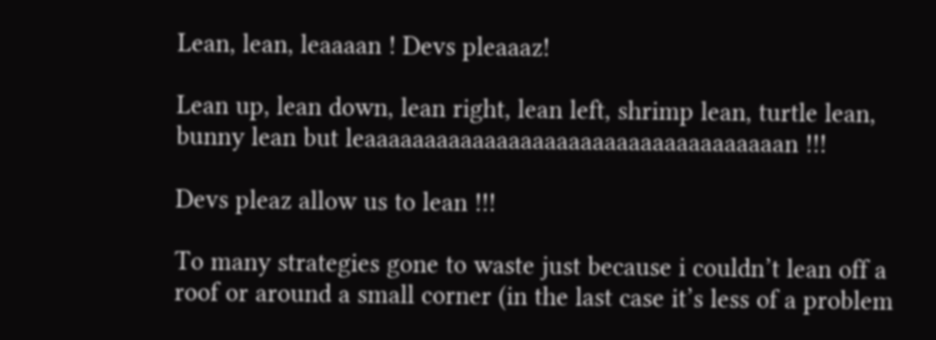Lean, lean, leaaaan ! Devs pleaaaz!

Lean up, lean down, lean right, lean left, shrimp lean, turtle lean, bunny lean but leaaaaaaaaaaaaaaaaaaaaaaaaaaaaaaaaaaan !!!

Devs pleaz allow us to lean !!!

To many strategies gone to waste just because i couldn’t lean off a roof or around a small corner (in the last case it’s less of a problem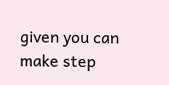given you can make step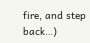fire, and step back…)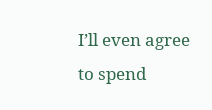I’ll even agree to spend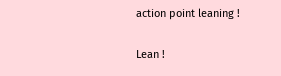action point leaning !

Lean !